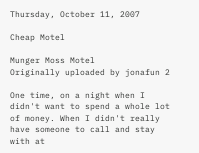Thursday, October 11, 2007

Cheap Motel

Munger Moss Motel
Originally uploaded by jonafun 2

One time, on a night when I didn't want to spend a whole lot of money. When I didn't really have someone to call and stay with at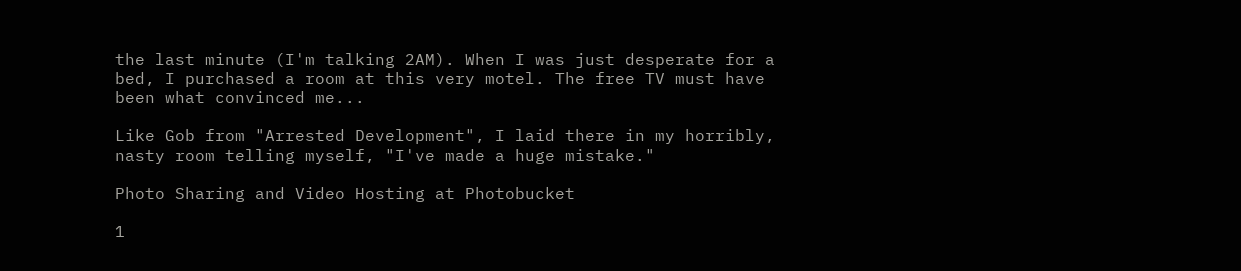the last minute (I'm talking 2AM). When I was just desperate for a bed, I purchased a room at this very motel. The free TV must have been what convinced me...

Like Gob from "Arrested Development", I laid there in my horribly, nasty room telling myself, "I've made a huge mistake."

Photo Sharing and Video Hosting at Photobucket

1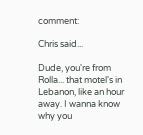comment:

Chris said...

Dude, you're from Rolla... that motel's in Lebanon, like an hour away. I wanna know why you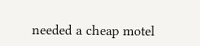needed a cheap motel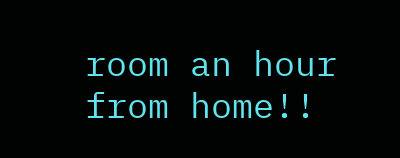room an hour from home!!